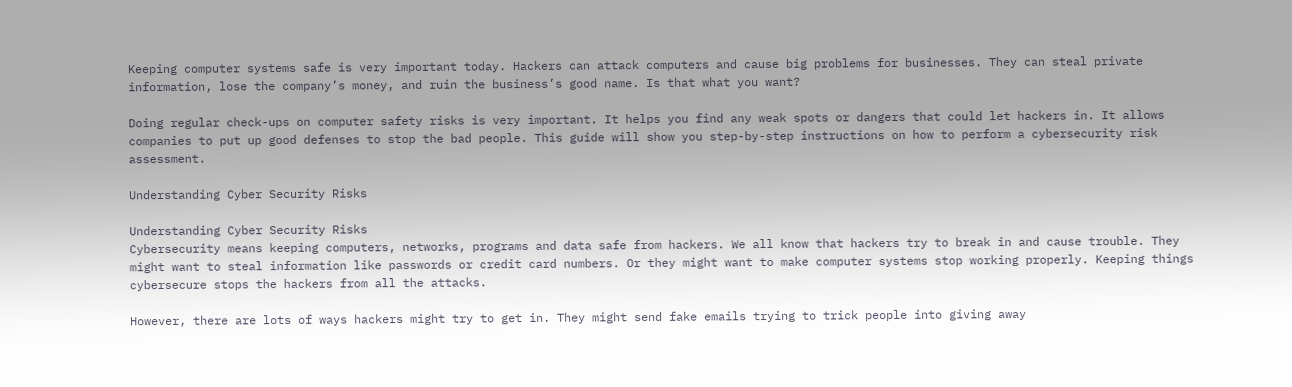Keeping computer systems safe is very important today. Hackers can attack computers and cause big problems for businesses. They can steal private information, lose the company’s money, and ruin the business’s good name. Is that what you want?

Doing regular check-ups on computer safety risks is very important. It helps you find any weak spots or dangers that could let hackers in. It allows companies to put up good defenses to stop the bad people. This guide will show you step-by-step instructions on how to perform a cybersecurity risk assessment.

Understanding Cyber Security Risks

Understanding Cyber Security Risks
Cybersecurity means keeping computers, networks, programs and data safe from hackers. We all know that hackers try to break in and cause trouble. They might want to steal information like passwords or credit card numbers. Or they might want to make computer systems stop working properly. Keeping things cybersecure stops the hackers from all the attacks.

However, there are lots of ways hackers might try to get in. They might send fake emails trying to trick people into giving away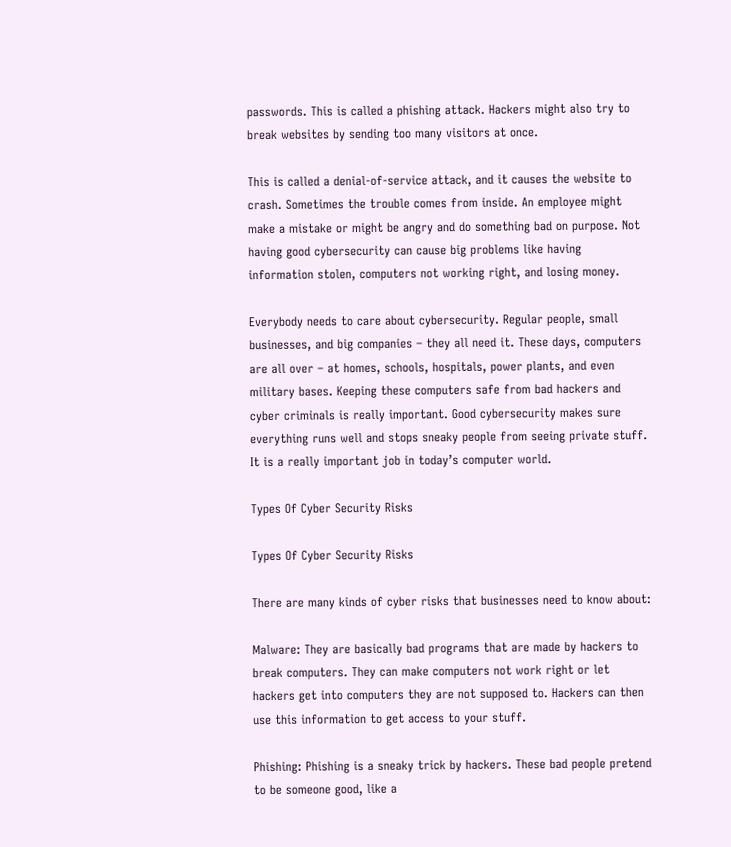passwords. This is called a phishing attack. Hackers might also try to break websites by sending too many visitors at once.

This is called a denial-of-service attack, and it causes the website to crash. Sometimes the trouble comes from inside. An employee might make a mistake or might be angry and do something bad on purpose. Not having good cybersecurity can cause big problems like having information stolen, computers not working right, and losing money.

Everybody needs to care about cybersecurity. Regular people, small businesses, and big companies – they all need it. These days, computers are all over – at homes, schools, hospitals, power plants, and even military bases. Keeping these computers safe from bad hackers and cyber criminals is really important. Good cybersecurity makes sure everything runs well and stops sneaky people from seeing private stuff. It is a really important job in today’s computer world.

Types Of Cyber Security Risks

Types Of Cyber Security Risks

There are many kinds of cyber risks that businesses need to know about:

Malware: They are basically bad programs that are made by hackers to break computers. They can make computers not work right or let hackers get into computers they are not supposed to. Hackers can then use this information to get access to your stuff.

Phishing: Phishing is a sneaky trick by hackers. These bad people pretend to be someone good, like a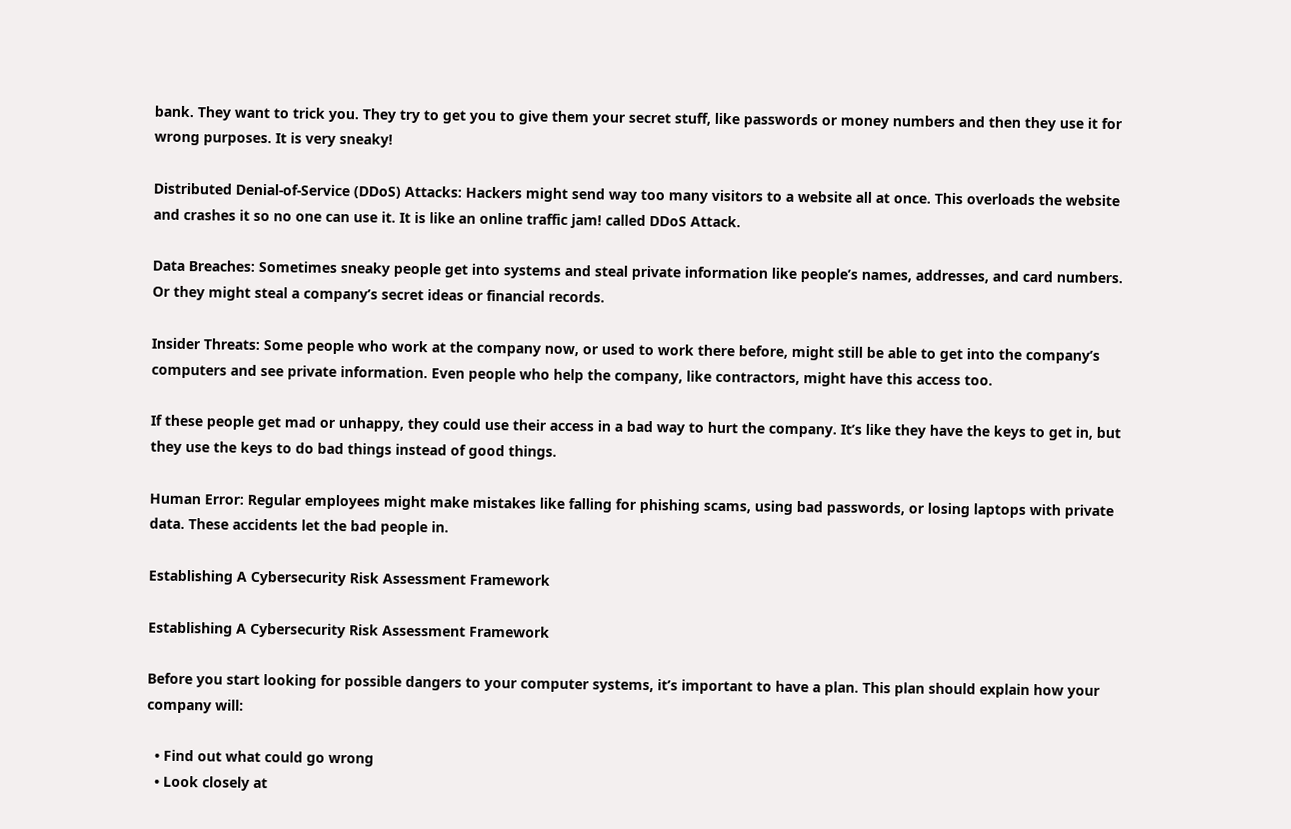bank. They want to trick you. They try to get you to give them your secret stuff, like passwords or money numbers and then they use it for wrong purposes. It is very sneaky!

Distributed Denial-of-Service (DDoS) Attacks: Hackers might send way too many visitors to a website all at once. This overloads the website and crashes it so no one can use it. It is like an online traffic jam! called DDoS Attack.

Data Breaches: Sometimes sneaky people get into systems and steal private information like people’s names, addresses, and card numbers. Or they might steal a company’s secret ideas or financial records.

Insider Threats: Some people who work at the company now, or used to work there before, might still be able to get into the company’s computers and see private information. Even people who help the company, like contractors, might have this access too.

If these people get mad or unhappy, they could use their access in a bad way to hurt the company. It’s like they have the keys to get in, but they use the keys to do bad things instead of good things.

Human Error: Regular employees might make mistakes like falling for phishing scams, using bad passwords, or losing laptops with private data. These accidents let the bad people in.

Establishing A Cybersecurity Risk Assessment Framework

Establishing A Cybersecurity Risk Assessment Framework

Before you start looking for possible dangers to your computer systems, it’s important to have a plan. This plan should explain how your company will:

  • Find out what could go wrong
  • Look closely at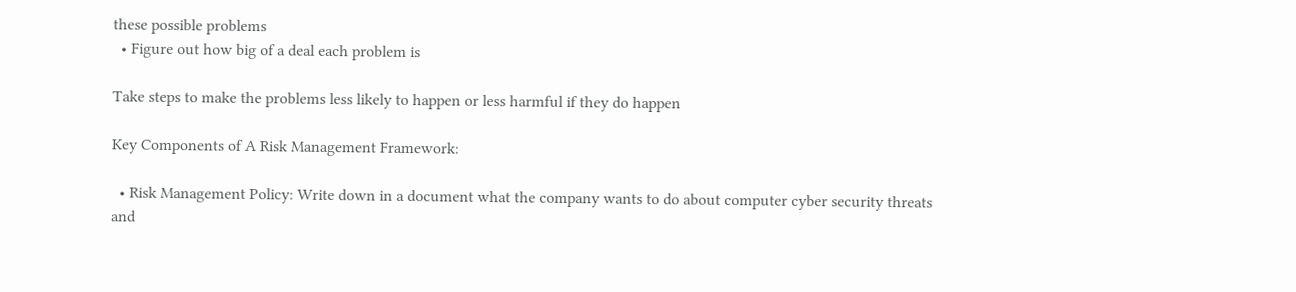these possible problems
  • Figure out how big of a deal each problem is

Take steps to make the problems less likely to happen or less harmful if they do happen

Key Components of A Risk Management Framework:

  • Risk Management Policy: Write down in a document what the company wants to do about computer cyber security threats and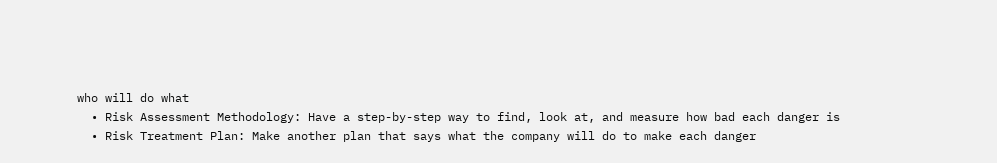who will do what
  • Risk Assessment Methodology: Have a step-by-step way to find, look at, and measure how bad each danger is
  • Risk Treatment Plan: Make another plan that says what the company will do to make each danger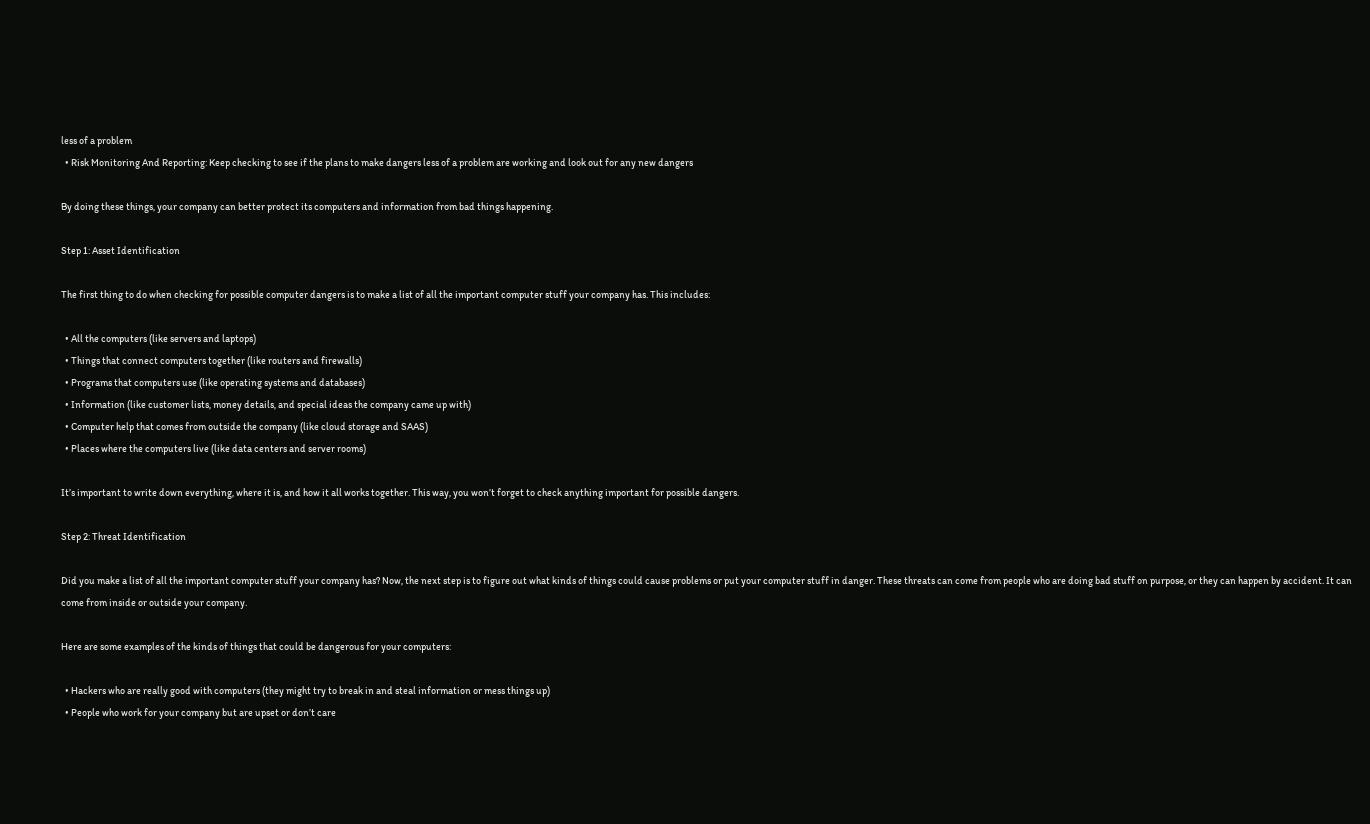less of a problem
  • Risk Monitoring And Reporting: Keep checking to see if the plans to make dangers less of a problem are working and look out for any new dangers

By doing these things, your company can better protect its computers and information from bad things happening.

Step 1: Asset Identification

The first thing to do when checking for possible computer dangers is to make a list of all the important computer stuff your company has. This includes:

  • All the computers (like servers and laptops)
  • Things that connect computers together (like routers and firewalls)
  • Programs that computers use (like operating systems and databases)
  • Information (like customer lists, money details, and special ideas the company came up with)
  • Computer help that comes from outside the company (like cloud storage and SAAS)
  • Places where the computers live (like data centers and server rooms)

It’s important to write down everything, where it is, and how it all works together. This way, you won’t forget to check anything important for possible dangers.

Step 2: Threat Identification

Did you make a list of all the important computer stuff your company has? Now, the next step is to figure out what kinds of things could cause problems or put your computer stuff in danger. These threats can come from people who are doing bad stuff on purpose, or they can happen by accident. It can come from inside or outside your company.

Here are some examples of the kinds of things that could be dangerous for your computers:

  • Hackers who are really good with computers (they might try to break in and steal information or mess things up)
  • People who work for your company but are upset or don’t care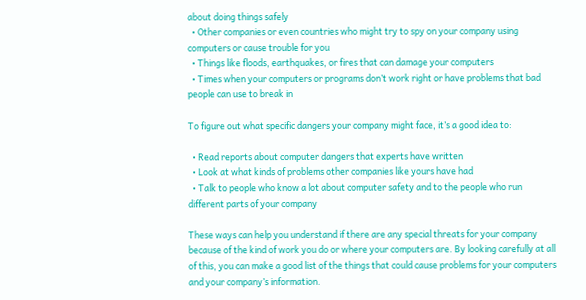about doing things safely
  • Other companies or even countries who might try to spy on your company using computers or cause trouble for you
  • Things like floods, earthquakes, or fires that can damage your computers
  • Times when your computers or programs don’t work right or have problems that bad people can use to break in

To figure out what specific dangers your company might face, it’s a good idea to:

  • Read reports about computer dangers that experts have written
  • Look at what kinds of problems other companies like yours have had
  • Talk to people who know a lot about computer safety and to the people who run different parts of your company

These ways can help you understand if there are any special threats for your company because of the kind of work you do or where your computers are. By looking carefully at all of this, you can make a good list of the things that could cause problems for your computers and your company’s information.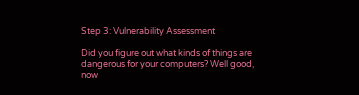Step 3: Vulnerability Assessment

Did you figure out what kinds of things are dangerous for your computers? Well good, now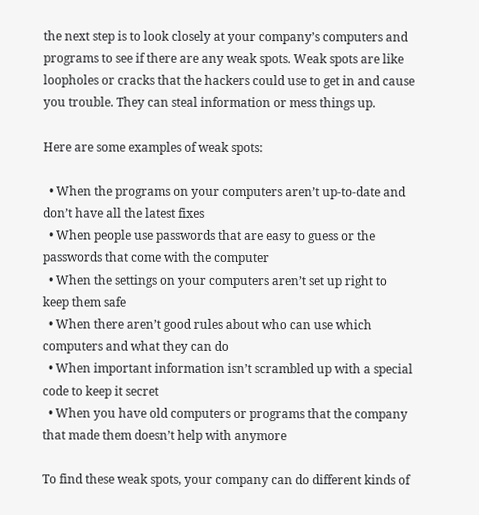the next step is to look closely at your company’s computers and programs to see if there are any weak spots. Weak spots are like loopholes or cracks that the hackers could use to get in and cause you trouble. They can steal information or mess things up.

Here are some examples of weak spots:

  • When the programs on your computers aren’t up-to-date and don’t have all the latest fixes
  • When people use passwords that are easy to guess or the passwords that come with the computer
  • When the settings on your computers aren’t set up right to keep them safe
  • When there aren’t good rules about who can use which computers and what they can do
  • When important information isn’t scrambled up with a special code to keep it secret
  • When you have old computers or programs that the company that made them doesn’t help with anymore

To find these weak spots, your company can do different kinds of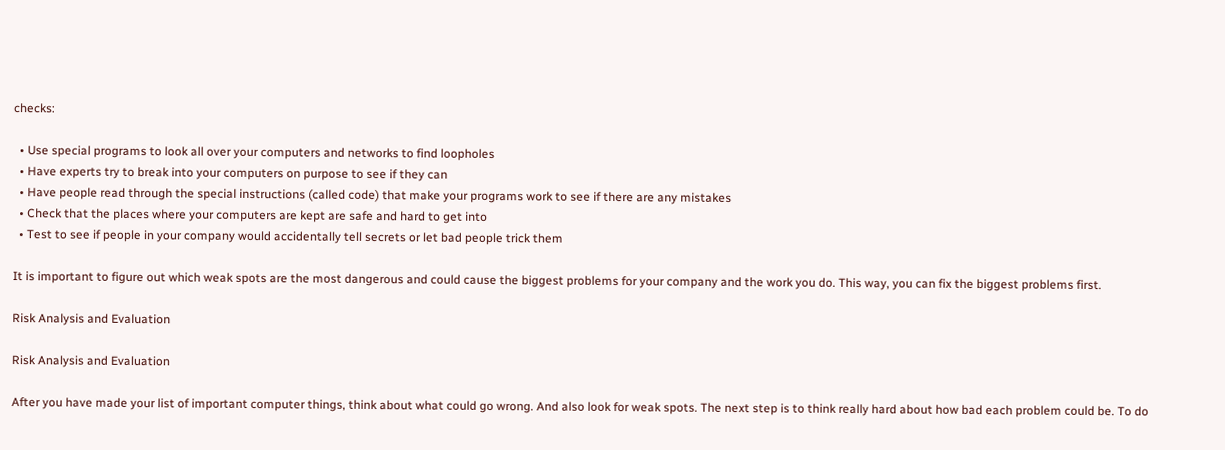checks:

  • Use special programs to look all over your computers and networks to find loopholes
  • Have experts try to break into your computers on purpose to see if they can
  • Have people read through the special instructions (called code) that make your programs work to see if there are any mistakes
  • Check that the places where your computers are kept are safe and hard to get into
  • Test to see if people in your company would accidentally tell secrets or let bad people trick them

It is important to figure out which weak spots are the most dangerous and could cause the biggest problems for your company and the work you do. This way, you can fix the biggest problems first.

Risk Analysis and Evaluation

Risk Analysis and Evaluation

After you have made your list of important computer things, think about what could go wrong. And also look for weak spots. The next step is to think really hard about how bad each problem could be. To do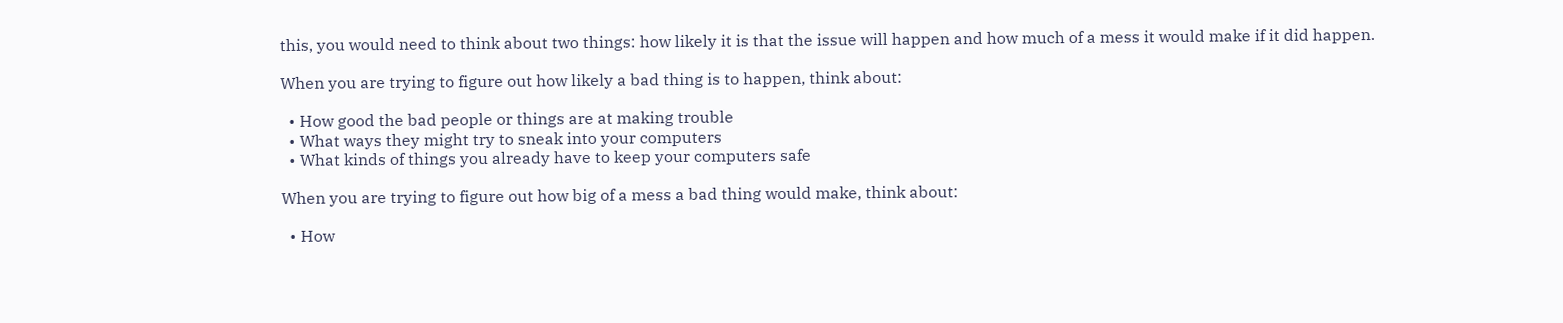this, you would need to think about two things: how likely it is that the issue will happen and how much of a mess it would make if it did happen.

When you are trying to figure out how likely a bad thing is to happen, think about:

  • How good the bad people or things are at making trouble
  • What ways they might try to sneak into your computers
  • What kinds of things you already have to keep your computers safe

When you are trying to figure out how big of a mess a bad thing would make, think about:

  • How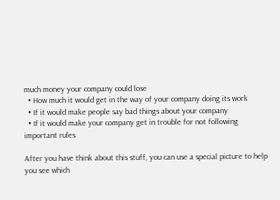much money your company could lose
  • How much it would get in the way of your company doing its work
  • If it would make people say bad things about your company
  • If it would make your company get in trouble for not following important rules

After you have think about this stuff, you can use a special picture to help you see which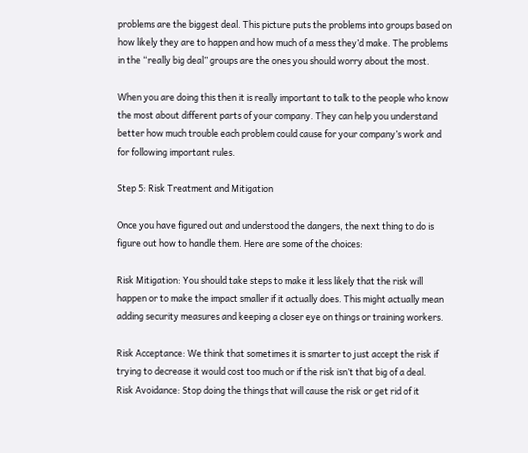problems are the biggest deal. This picture puts the problems into groups based on how likely they are to happen and how much of a mess they’d make. The problems in the “really big deal” groups are the ones you should worry about the most.

When you are doing this then it is really important to talk to the people who know the most about different parts of your company. They can help you understand better how much trouble each problem could cause for your company’s work and for following important rules.

Step 5: Risk Treatment and Mitigation

Once you have figured out and understood the dangers, the next thing to do is figure out how to handle them. Here are some of the choices:

Risk Mitigation: You should take steps to make it less likely that the risk will happen or to make the impact smaller if it actually does. This might actually mean adding security measures and keeping a closer eye on things or training workers.

Risk Acceptance: We think that sometimes it is smarter to just accept the risk if trying to decrease it would cost too much or if the risk isn’t that big of a deal.
Risk Avoidance: Stop doing the things that will cause the risk or get rid of it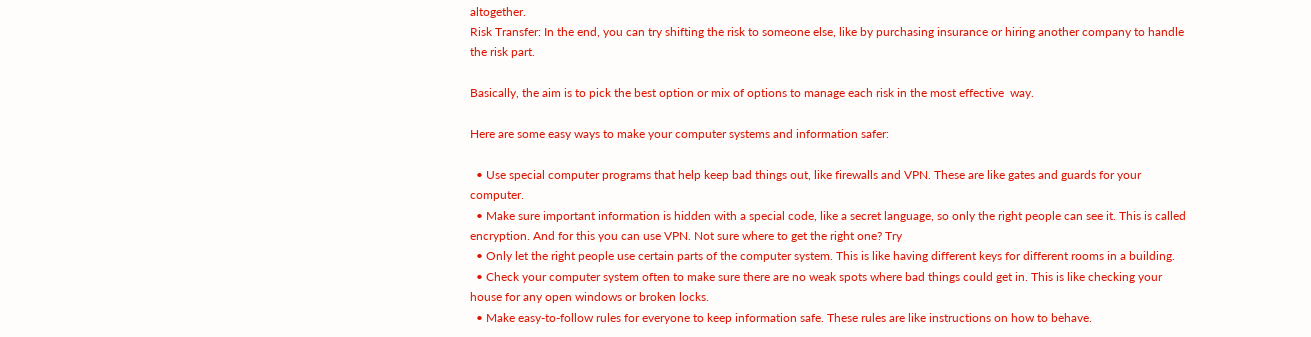altogether.
Risk Transfer: In the end, you can try shifting the risk to someone else, like by purchasing insurance or hiring another company to handle the risk part.

Basically, the aim is to pick the best option or mix of options to manage each risk in the most effective  way.

Here are some easy ways to make your computer systems and information safer:

  • Use special computer programs that help keep bad things out, like firewalls and VPN. These are like gates and guards for your computer.
  • Make sure important information is hidden with a special code, like a secret language, so only the right people can see it. This is called encryption. And for this you can use VPN. Not sure where to get the right one? Try
  • Only let the right people use certain parts of the computer system. This is like having different keys for different rooms in a building.
  • Check your computer system often to make sure there are no weak spots where bad things could get in. This is like checking your house for any open windows or broken locks.
  • Make easy-to-follow rules for everyone to keep information safe. These rules are like instructions on how to behave.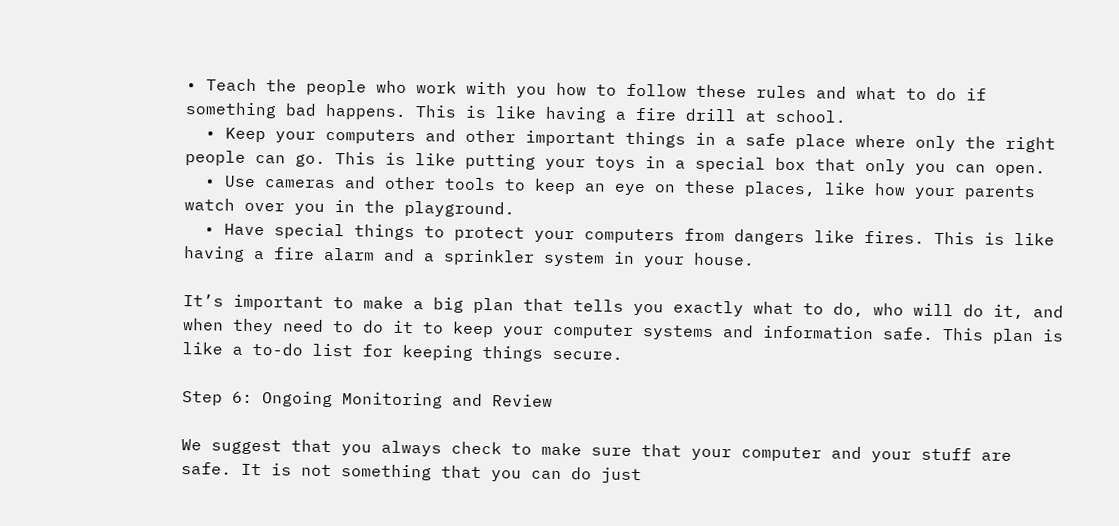• Teach the people who work with you how to follow these rules and what to do if something bad happens. This is like having a fire drill at school.
  • Keep your computers and other important things in a safe place where only the right people can go. This is like putting your toys in a special box that only you can open.
  • Use cameras and other tools to keep an eye on these places, like how your parents watch over you in the playground.
  • Have special things to protect your computers from dangers like fires. This is like having a fire alarm and a sprinkler system in your house.

It’s important to make a big plan that tells you exactly what to do, who will do it, and when they need to do it to keep your computer systems and information safe. This plan is like a to-do list for keeping things secure.

Step 6: Ongoing Monitoring and Review

We suggest that you always check to make sure that your computer and your stuff are safe. It is not something that you can do just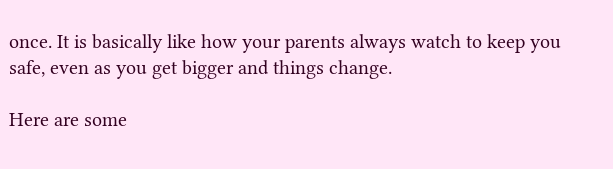once. It is basically like how your parents always watch to keep you safe, even as you get bigger and things change.

Here are some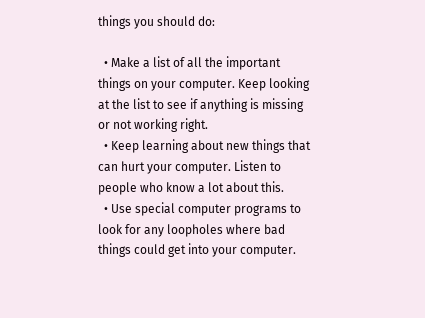things you should do:

  • Make a list of all the important things on your computer. Keep looking at the list to see if anything is missing or not working right.
  • Keep learning about new things that can hurt your computer. Listen to people who know a lot about this.
  • Use special computer programs to look for any loopholes where bad things could get into your computer.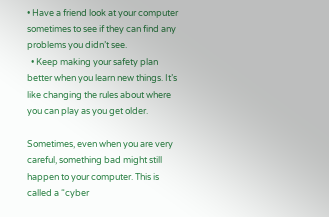• Have a friend look at your computer sometimes to see if they can find any problems you didn’t see.
  • Keep making your safety plan better when you learn new things. It’s like changing the rules about where you can play as you get older.

Sometimes, even when you are very careful, something bad might still happen to your computer. This is called a “cyber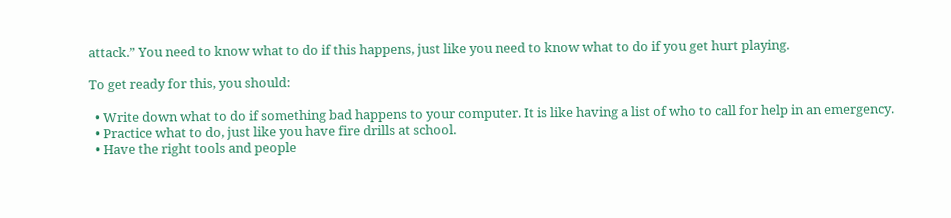attack.” You need to know what to do if this happens, just like you need to know what to do if you get hurt playing.

To get ready for this, you should:

  • Write down what to do if something bad happens to your computer. It is like having a list of who to call for help in an emergency.
  • Practice what to do, just like you have fire drills at school.
  • Have the right tools and people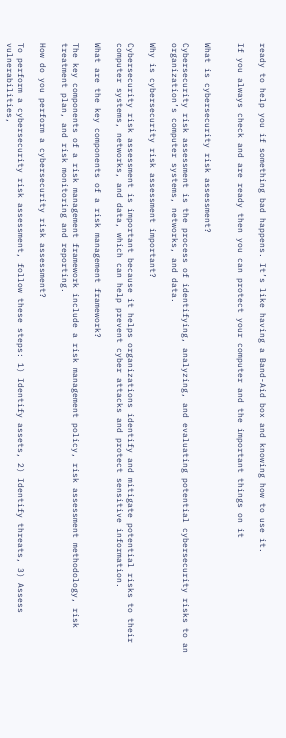ready to help you if something bad happens. It’s like having a Band-Aid box and knowing how to use it.

If you always check and are ready then you can protect your computer and the important things on it


What is cybersecurity risk assessment?

Cybersecurity risk assessment is the process of identifying, analyzing, and evaluating potential cybersecurity risks to an organization’s computer systems, networks, and data.

Why is cybersecurity risk assessment important?

Cybersecurity risk assessment is important because it helps organizations identify and mitigate potential risks to their computer systems, networks, and data, which can help prevent cyber attacks and protect sensitive information.

What are the key components of a risk management framework?

The key components of a risk management framework include a risk management policy, risk assessment methodology, risk treatment plan, and risk monitoring and reporting.

How do you perform a cybersecurity risk assessment?

To perform a cybersecurity risk assessment, follow these steps: 1) Identify assets, 2) Identify threats, 3) Assess vulnerabilities,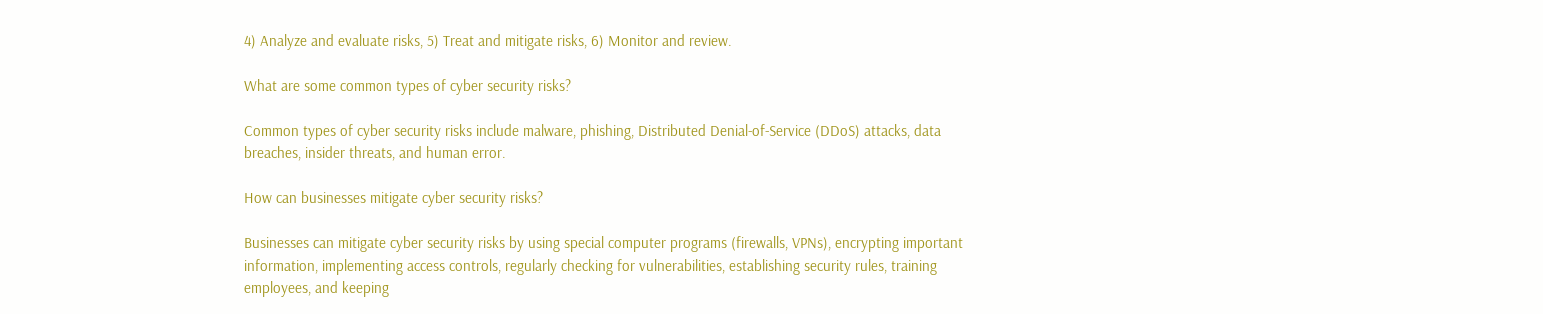4) Analyze and evaluate risks, 5) Treat and mitigate risks, 6) Monitor and review.

What are some common types of cyber security risks?

Common types of cyber security risks include malware, phishing, Distributed Denial-of-Service (DDoS) attacks, data breaches, insider threats, and human error.

How can businesses mitigate cyber security risks?

Businesses can mitigate cyber security risks by using special computer programs (firewalls, VPNs), encrypting important information, implementing access controls, regularly checking for vulnerabilities, establishing security rules, training employees, and keeping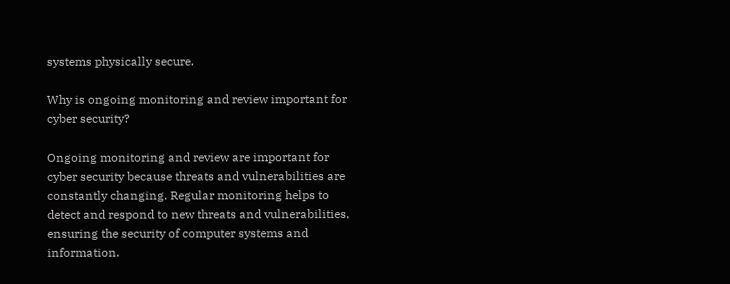systems physically secure.

Why is ongoing monitoring and review important for cyber security?

Ongoing monitoring and review are important for cyber security because threats and vulnerabilities are constantly changing. Regular monitoring helps to detect and respond to new threats and vulnerabilities, ensuring the security of computer systems and information.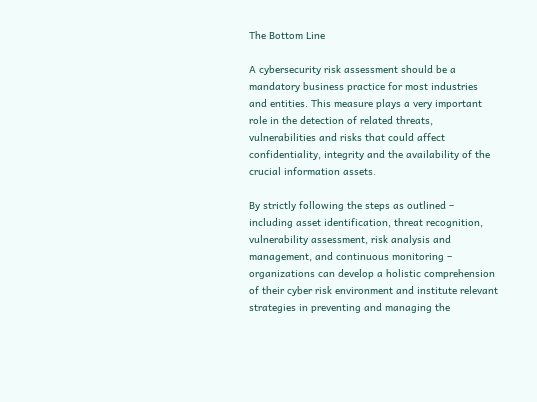The Bottom Line

A cybersecurity risk assessment should be a mandatory business practice for most industries and entities. This measure plays a very important role in the detection of related threats, vulnerabilities and risks that could affect confidentiality, integrity and the availability of the crucial information assets.

By strictly following the steps as outlined – including asset identification, threat recognition, vulnerability assessment, risk analysis and management, and continuous monitoring – organizations can develop a holistic comprehension of their cyber risk environment and institute relevant strategies in preventing and managing the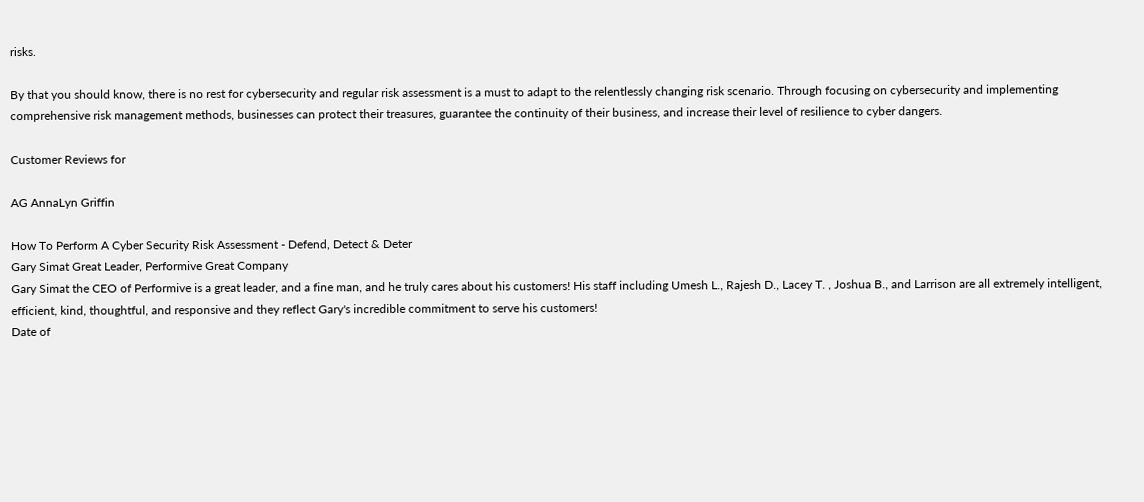risks.

By that you should know, there is no rest for cybersecurity and regular risk assessment is a must to adapt to the relentlessly changing risk scenario. Through focusing on cybersecurity and implementing comprehensive risk management methods, businesses can protect their treasures, guarantee the continuity of their business, and increase their level of resilience to cyber dangers.

Customer Reviews for

AG AnnaLyn Griffin

How To Perform A Cyber Security Risk Assessment - Defend, Detect & Deter
Gary Simat Great Leader, Performive Great Company
Gary Simat the CEO of Performive is a great leader, and a fine man, and he truly cares about his customers! His staff including Umesh L., Rajesh D., Lacey T. , Joshua B., and Larrison are all extremely intelligent, efficient, kind, thoughtful, and responsive and they reflect Gary's incredible commitment to serve his customers!
Date of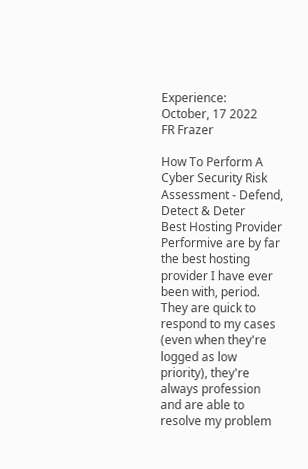Experience:
October, 17 2022
FR Frazer

How To Perform A Cyber Security Risk Assessment - Defend, Detect & Deter
Best Hosting Provider
Performive are by far the best hosting provider I have ever been with, period. They are quick to respond to my cases (even when they're logged as low priority), they're always profession and are able to resolve my problem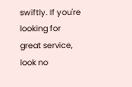swiftly. If you're looking for great service, look no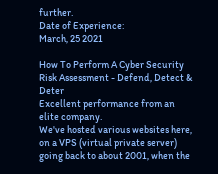further.
Date of Experience:
March, 25 2021

How To Perform A Cyber Security Risk Assessment - Defend, Detect & Deter
Excellent performance from an elite company.
We've hosted various websites here, on a VPS (virtual private server) going back to about 2001, when the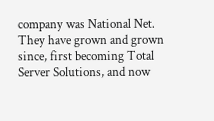company was National Net. They have grown and grown since, first becoming Total Server Solutions, and now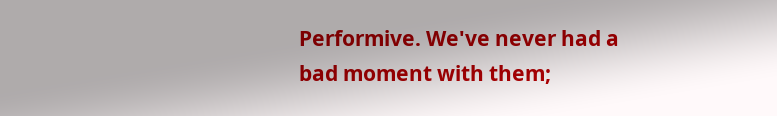Performive. We've never had a bad moment with them;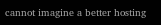cannot imagine a better hosting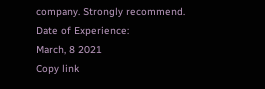company. Strongly recommend.
Date of Experience:
March, 8 2021
Copy link